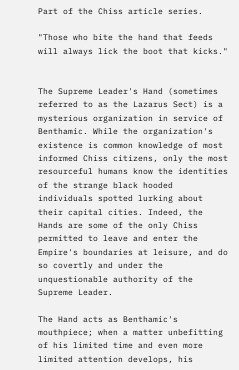Part of the Chiss article series.

"Those who bite the hand that feeds will always lick the boot that kicks."


The Supreme Leader's Hand (sometimes referred to as the Lazarus Sect) is a mysterious organization in service of Benthamic. While the organization's existence is common knowledge of most informed Chiss citizens, only the most resourceful humans know the identities of the strange black hooded individuals spotted lurking about their capital cities. Indeed, the Hands are some of the only Chiss permitted to leave and enter the Empire's boundaries at leisure, and do so covertly and under the unquestionable authority of the Supreme Leader.

The Hand acts as Benthamic's mouthpiece; when a matter unbefitting of his limited time and even more limited attention develops, his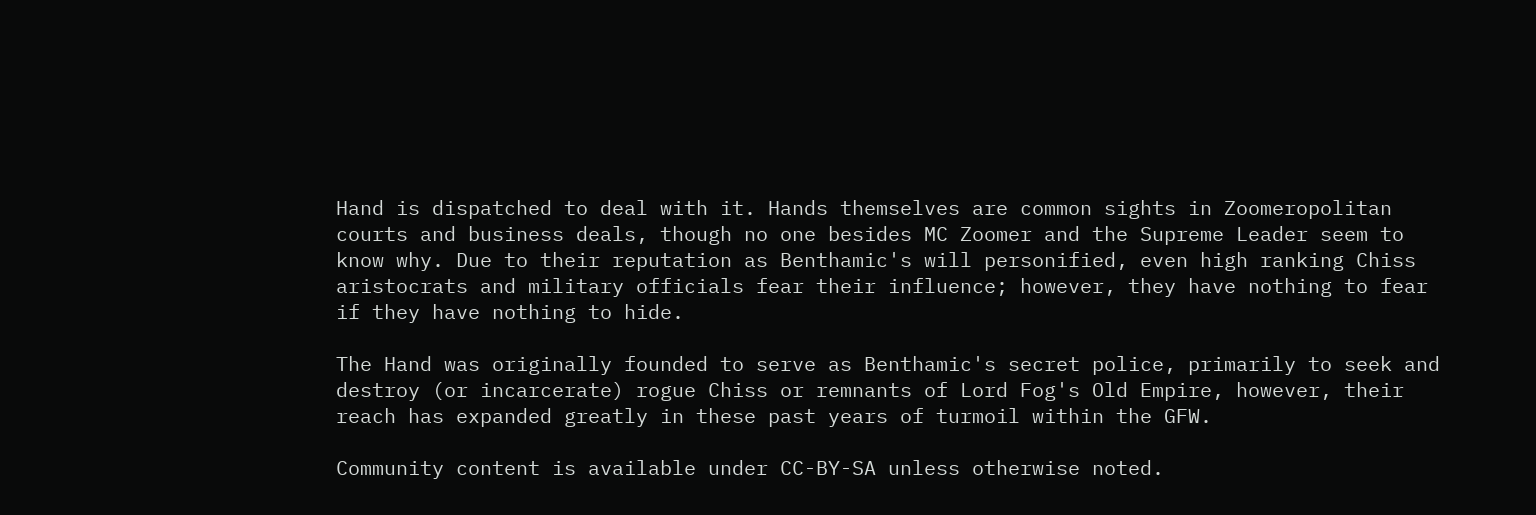Hand is dispatched to deal with it. Hands themselves are common sights in Zoomeropolitan courts and business deals, though no one besides MC Zoomer and the Supreme Leader seem to know why. Due to their reputation as Benthamic's will personified, even high ranking Chiss aristocrats and military officials fear their influence; however, they have nothing to fear if they have nothing to hide.

The Hand was originally founded to serve as Benthamic's secret police, primarily to seek and destroy (or incarcerate) rogue Chiss or remnants of Lord Fog's Old Empire, however, their reach has expanded greatly in these past years of turmoil within the GFW.

Community content is available under CC-BY-SA unless otherwise noted.